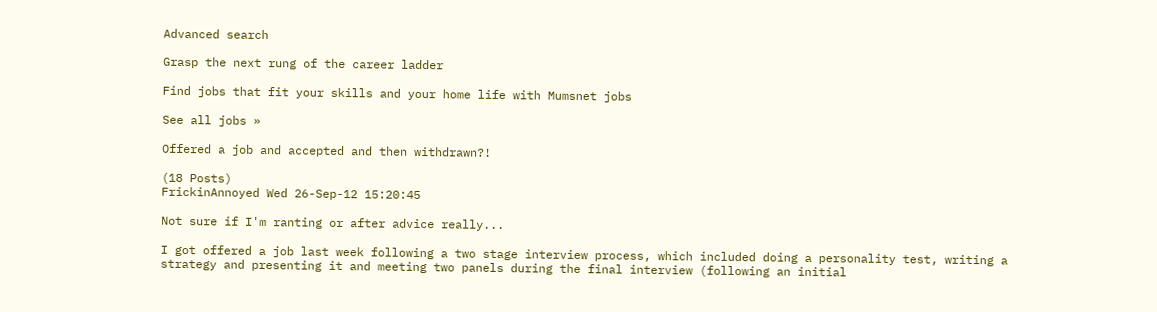Advanced search

Grasp the next rung of the career ladder

Find jobs that fit your skills and your home life with Mumsnet jobs

See all jobs »

Offered a job and accepted and then withdrawn?!

(18 Posts)
FrickinAnnoyed Wed 26-Sep-12 15:20:45

Not sure if I'm ranting or after advice really...

I got offered a job last week following a two stage interview process, which included doing a personality test, writing a strategy and presenting it and meeting two panels during the final interview (following an initial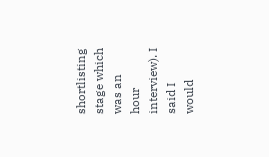shortlisting stage which was an hour interview). I said I would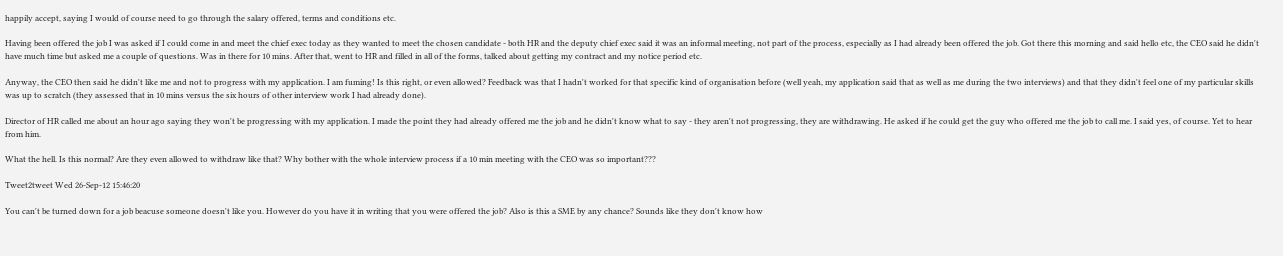happily accept, saying I would of course need to go through the salary offered, terms and conditions etc.

Having been offered the job I was asked if I could come in and meet the chief exec today as they wanted to meet the chosen candidate - both HR and the deputy chief exec said it was an informal meeting, not part of the process, especially as I had already been offered the job. Got there this morning and said hello etc, the CEO said he didn't have much time but asked me a couple of questions. Was in there for 10 mins. After that, went to HR and filled in all of the forms, talked about getting my contract and my notice period etc.

Anyway, the CEO then said he didn't like me and not to progress with my application. I am fuming! Is this right, or even allowed? Feedback was that I hadn't worked for that specific kind of organisation before (well yeah, my application said that as well as me during the two interviews) and that they didn't feel one of my particular skills was up to scratch (they assessed that in 10 mins versus the six hours of other interview work I had already done).

Director of HR called me about an hour ago saying they won't be progressing with my application. I made the point they had already offered me the job and he didn't know what to say - they aren't not progressing, they are withdrawing. He asked if he could get the guy who offered me the job to call me. I said yes, of course. Yet to hear from him.

What the hell. Is this normal? Are they even allowed to withdraw like that? Why bother with the whole interview process if a 10 min meeting with the CEO was so important???

Tweet2tweet Wed 26-Sep-12 15:46:20

You can't be turned down for a job beacuse someone doesn't like you. However do you have it in writing that you were offered the job? Also is this a SME by any chance? Sounds like they don't know how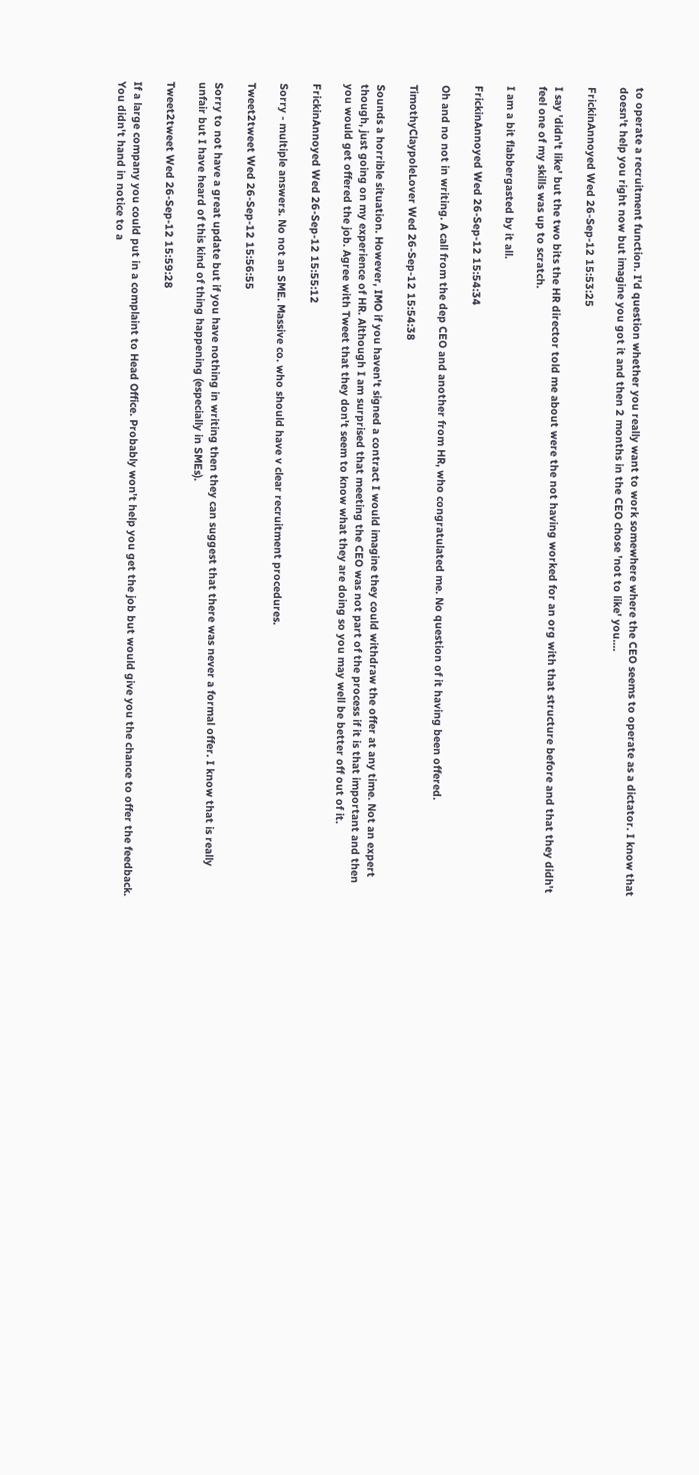to operate a recruitment function. I'd question whether you really want to work somewhere where the CEO seems to operate as a dictator. I know that doesn't help you right now but imagine you got it and then 2 months in the CEO chose 'not to like' you....

FrickinAnnoyed Wed 26-Sep-12 15:53:25

I say 'didn't like' but the two bits the HR director told me about were the not having worked for an org with that structure before and that they didh't feel one of my skills was up to scratch.

I am a bit flabbergasted by it all.

FrickinAnnoyed Wed 26-Sep-12 15:54:34

Oh and no not in writing. A call from the dep CEO and another from HR, who congratulated me. No question of it having been offered.

TimothyClaypoleLover Wed 26-Sep-12 15:54:38

Sounds a horrible situation. However, IMO if you haven't signed a contract I would imagine they could withdraw the offer at any time. Not an expert though, just going on my experience of HR. Although I am surprised that meeting the CEO was not part of the process if it is that important and then you would get offered the job. Agree with Tweet that they don't seem to know what they are doing so you may well be better off out of it.

FrickinAnnoyed Wed 26-Sep-12 15:55:12

Sorry - multiple answers. No not an SME. Massive co. who should have v clear recruitment procedures.

Tweet2tweet Wed 26-Sep-12 15:56:55

Sorry to not have a great update but if you have nothing in writing then they can suggest that there was never a formal offer. I know that is really unfair but I have heard of this kind of thing happening (especially in SMEs).

Tweet2tweet Wed 26-Sep-12 15:59:28

If a large company you could put in a complaint to Head Office. Probably won't help you get the job but would give you the chance to offer the feedback.
You didn't hand in notice to a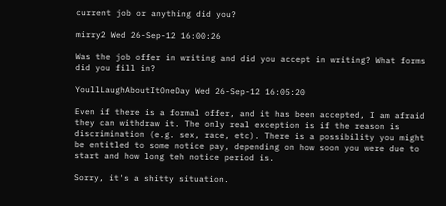current job or anything did you?

mirry2 Wed 26-Sep-12 16:00:26

Was the job offer in writing and did you accept in writing? What forms did you fill in?

YoullLaughAboutItOneDay Wed 26-Sep-12 16:05:20

Even if there is a formal offer, and it has been accepted, I am afraid they can withdraw it. The only real exception is if the reason is discrimination (e.g. sex, race, etc). There is a possibility you might be entitled to some notice pay, depending on how soon you were due to start and how long teh notice period is.

Sorry, it's a shitty situation.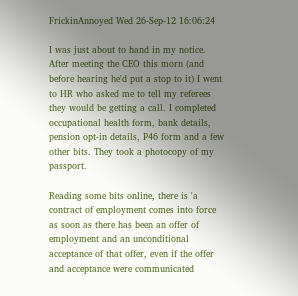FrickinAnnoyed Wed 26-Sep-12 16:06:24

I was just about to hand in my notice. After meeting the CEO this morn (and before hearing he'd put a stop to it) I went to HR who asked me to tell my referees they would be getting a call. I completed occupational health form, bank details, pension opt-in details, P46 form and a few other bits. They took a photocopy of my passport.

Reading some bits online, there is 'a contract of employment comes into force as soon as there has been an offer of employment and an unconditional acceptance of that offer, even if the offer and acceptance were communicated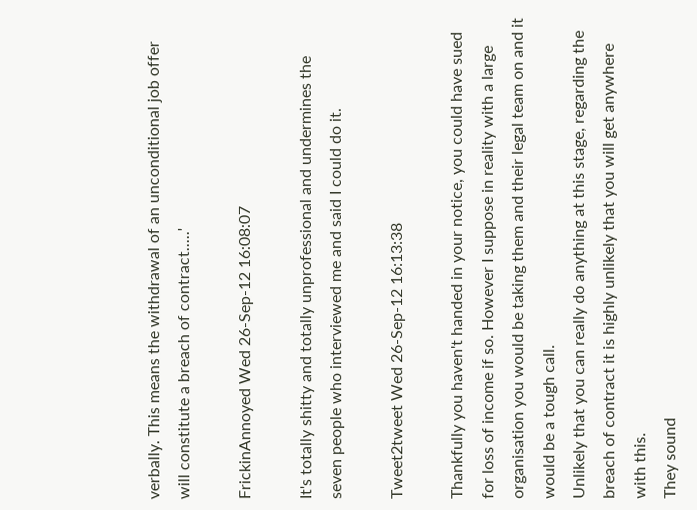verbally. This means the withdrawal of an unconditional job offer will constitute a breach of contract.....'

FrickinAnnoyed Wed 26-Sep-12 16:08:07

It's totally shitty and totally unprofessional and undermines the seven people who interviewed me and said I could do it.

Tweet2tweet Wed 26-Sep-12 16:13:38

Thankfully you haven't handed in your notice, you could have sued for loss of income if so. However I suppose in reality with a large organisation you would be taking them and their legal team on and it would be a tough call.
Unlikely that you can really do anything at this stage, regarding the breach of contract it is highly unlikely that you will get anywhere with this.
They sound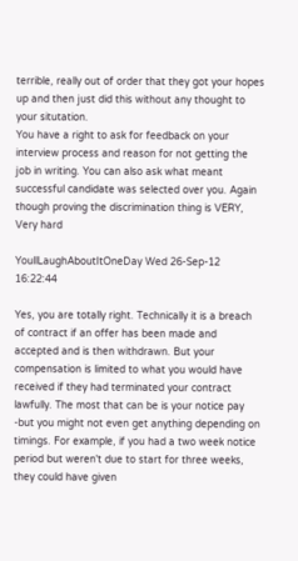terrible, really out of order that they got your hopes up and then just did this without any thought to your situtation.
You have a right to ask for feedback on your interview process and reason for not getting the job in writing. You can also ask what meant successful candidate was selected over you. Again though proving the discrimination thing is VERY, Very hard

YoullLaughAboutItOneDay Wed 26-Sep-12 16:22:44

Yes, you are totally right. Technically it is a breach of contract if an offer has been made and accepted and is then withdrawn. But your compensation is limited to what you would have received if they had terminated your contract lawfully. The most that can be is your notice pay -but you might not even get anything depending on timings. For example, if you had a two week notice period but weren't due to start for three weeks, they could have given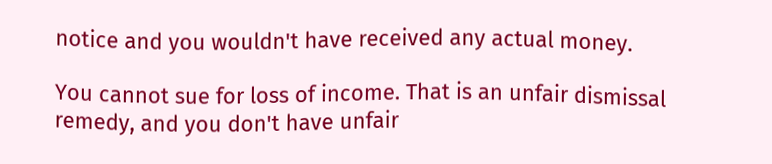notice and you wouldn't have received any actual money.

You cannot sue for loss of income. That is an unfair dismissal remedy, and you don't have unfair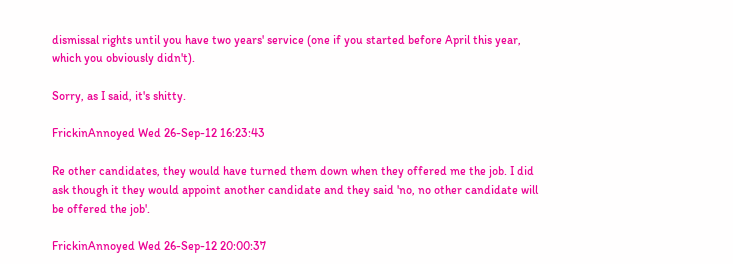dismissal rights until you have two years' service (one if you started before April this year, which you obviously didn't).

Sorry, as I said, it's shitty.

FrickinAnnoyed Wed 26-Sep-12 16:23:43

Re other candidates, they would have turned them down when they offered me the job. I did ask though it they would appoint another candidate and they said 'no, no other candidate will be offered the job'.

FrickinAnnoyed Wed 26-Sep-12 20:00:37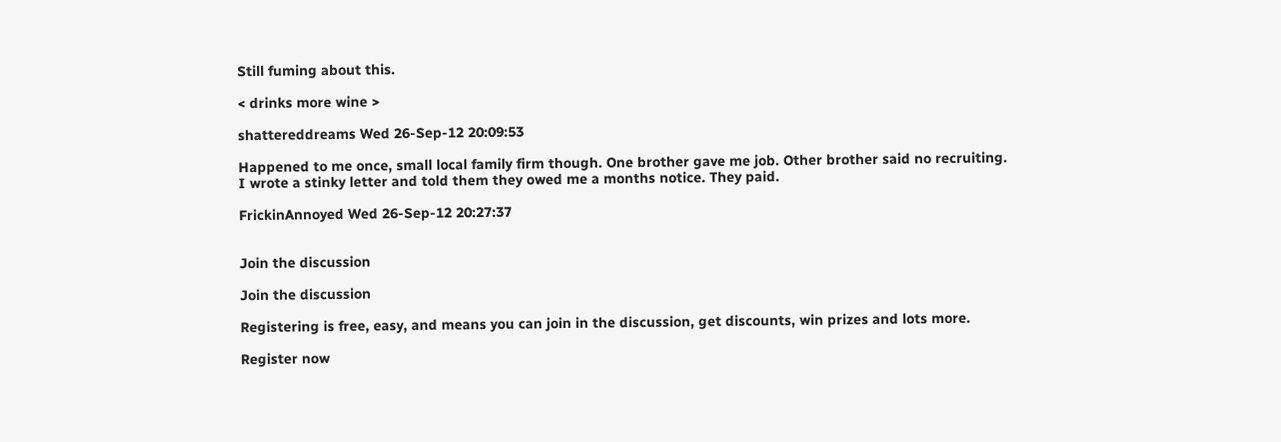Still fuming about this.

< drinks more wine >

shattereddreams Wed 26-Sep-12 20:09:53

Happened to me once, small local family firm though. One brother gave me job. Other brother said no recruiting.
I wrote a stinky letter and told them they owed me a months notice. They paid.

FrickinAnnoyed Wed 26-Sep-12 20:27:37


Join the discussion

Join the discussion

Registering is free, easy, and means you can join in the discussion, get discounts, win prizes and lots more.

Register now